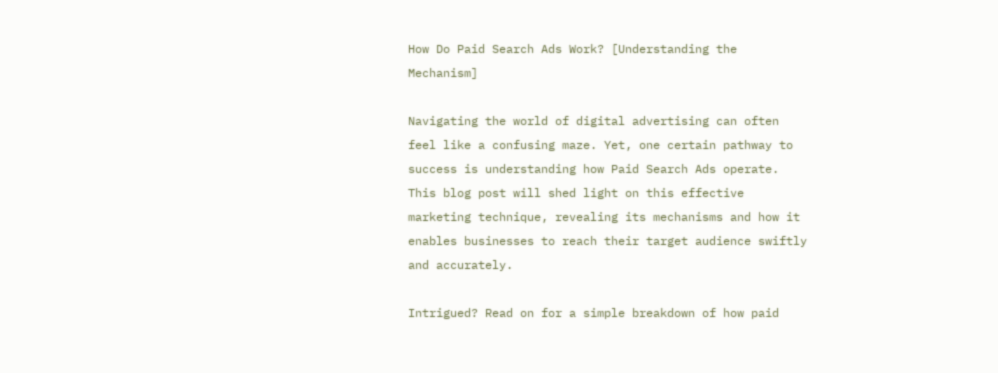How Do Paid Search Ads Work? [Understanding the Mechanism]

Navigating the world of digital advertising can often feel like a confusing maze. Yet, one certain pathway to success is understanding how Paid Search Ads operate. This blog post will shed light on this effective marketing technique, revealing its mechanisms and how it enables businesses to reach their target audience swiftly and accurately.

Intrigued? Read on for a simple breakdown of how paid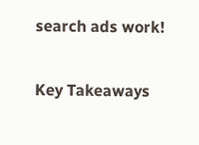search ads work!

Key Takeaways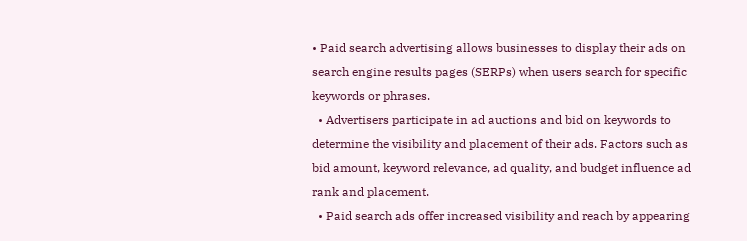• Paid search advertising allows businesses to display their ads on search engine results pages (SERPs) when users search for specific keywords or phrases.
  • Advertisers participate in ad auctions and bid on keywords to determine the visibility and placement of their ads. Factors such as bid amount, keyword relevance, ad quality, and budget influence ad rank and placement.
  • Paid search ads offer increased visibility and reach by appearing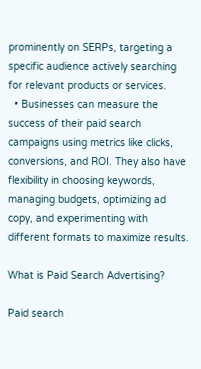prominently on SERPs, targeting a specific audience actively searching for relevant products or services.
  • Businesses can measure the success of their paid search campaigns using metrics like clicks, conversions, and ROI. They also have flexibility in choosing keywords, managing budgets, optimizing ad copy, and experimenting with different formats to maximize results.

What is Paid Search Advertising?

Paid search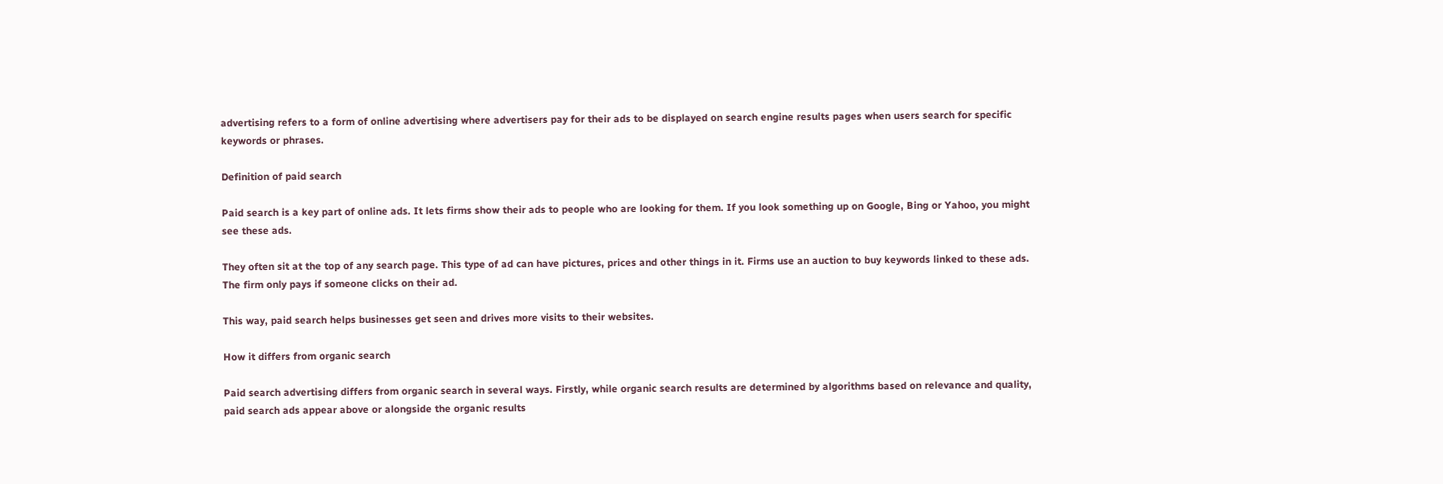advertising refers to a form of online advertising where advertisers pay for their ads to be displayed on search engine results pages when users search for specific keywords or phrases.

Definition of paid search

Paid search is a key part of online ads. It lets firms show their ads to people who are looking for them. If you look something up on Google, Bing or Yahoo, you might see these ads.

They often sit at the top of any search page. This type of ad can have pictures, prices and other things in it. Firms use an auction to buy keywords linked to these ads. The firm only pays if someone clicks on their ad.

This way, paid search helps businesses get seen and drives more visits to their websites.

How it differs from organic search

Paid search advertising differs from organic search in several ways. Firstly, while organic search results are determined by algorithms based on relevance and quality, paid search ads appear above or alongside the organic results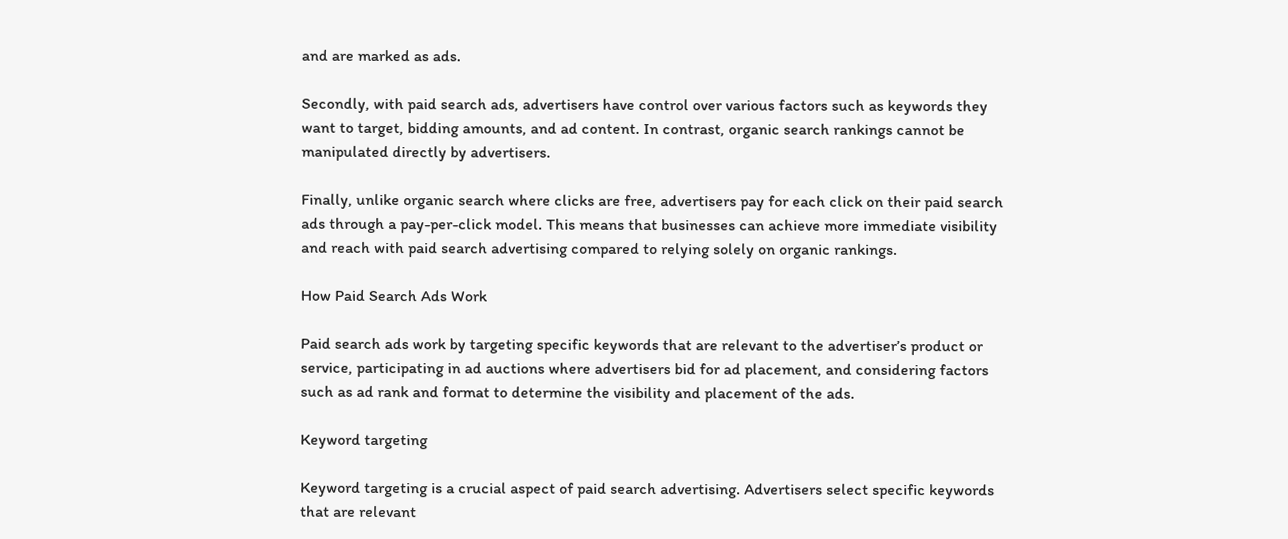and are marked as ads.

Secondly, with paid search ads, advertisers have control over various factors such as keywords they want to target, bidding amounts, and ad content. In contrast, organic search rankings cannot be manipulated directly by advertisers.

Finally, unlike organic search where clicks are free, advertisers pay for each click on their paid search ads through a pay-per-click model. This means that businesses can achieve more immediate visibility and reach with paid search advertising compared to relying solely on organic rankings.

How Paid Search Ads Work

Paid search ads work by targeting specific keywords that are relevant to the advertiser’s product or service, participating in ad auctions where advertisers bid for ad placement, and considering factors such as ad rank and format to determine the visibility and placement of the ads.

Keyword targeting

Keyword targeting is a crucial aspect of paid search advertising. Advertisers select specific keywords that are relevant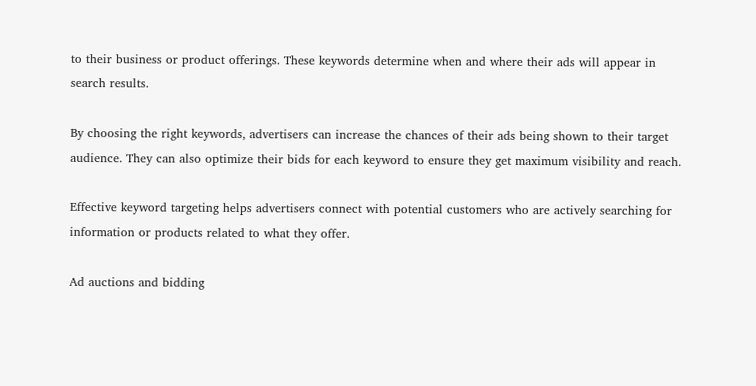to their business or product offerings. These keywords determine when and where their ads will appear in search results.

By choosing the right keywords, advertisers can increase the chances of their ads being shown to their target audience. They can also optimize their bids for each keyword to ensure they get maximum visibility and reach.

Effective keyword targeting helps advertisers connect with potential customers who are actively searching for information or products related to what they offer.

Ad auctions and bidding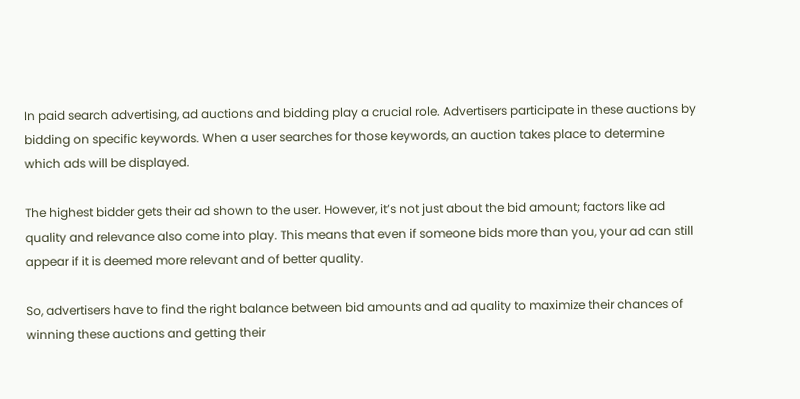In paid search advertising, ad auctions and bidding play a crucial role. Advertisers participate in these auctions by bidding on specific keywords. When a user searches for those keywords, an auction takes place to determine which ads will be displayed.

The highest bidder gets their ad shown to the user. However, it’s not just about the bid amount; factors like ad quality and relevance also come into play. This means that even if someone bids more than you, your ad can still appear if it is deemed more relevant and of better quality.

So, advertisers have to find the right balance between bid amounts and ad quality to maximize their chances of winning these auctions and getting their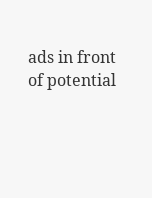ads in front of potential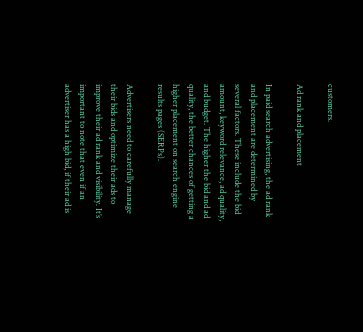customers.

Ad rank and placement

In paid search advertising, the ad rank and placement are determined by several factors. These include the bid amount, keyword relevance, ad quality, and budget. The higher the bid and ad quality, the better chances of getting a higher placement on search engine results pages (SERPs).

Advertisers need to carefully manage their bids and optimize their ads to improve their ad rank and visibility. It’s important to note that even if an advertiser has a high bid, if their ad is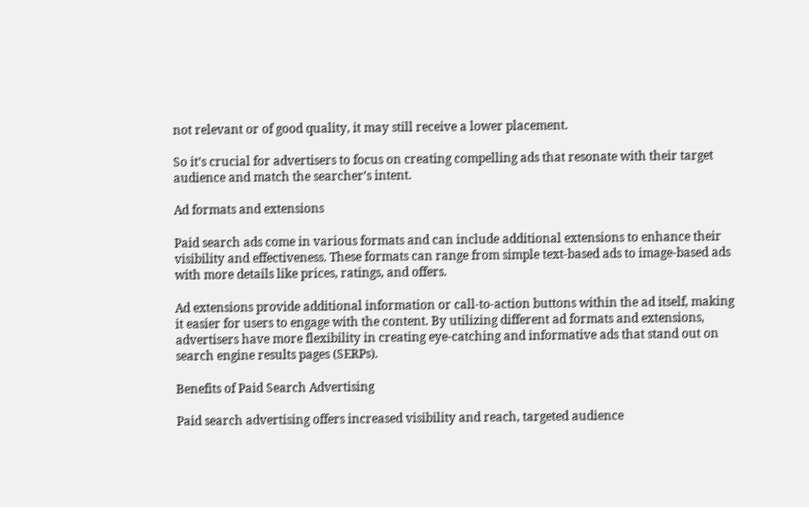not relevant or of good quality, it may still receive a lower placement.

So it’s crucial for advertisers to focus on creating compelling ads that resonate with their target audience and match the searcher’s intent.

Ad formats and extensions

Paid search ads come in various formats and can include additional extensions to enhance their visibility and effectiveness. These formats can range from simple text-based ads to image-based ads with more details like prices, ratings, and offers.

Ad extensions provide additional information or call-to-action buttons within the ad itself, making it easier for users to engage with the content. By utilizing different ad formats and extensions, advertisers have more flexibility in creating eye-catching and informative ads that stand out on search engine results pages (SERPs).

Benefits of Paid Search Advertising

Paid search advertising offers increased visibility and reach, targeted audience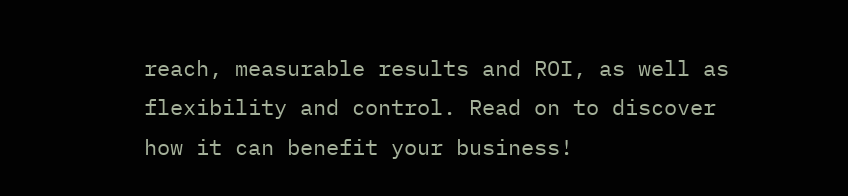reach, measurable results and ROI, as well as flexibility and control. Read on to discover how it can benefit your business!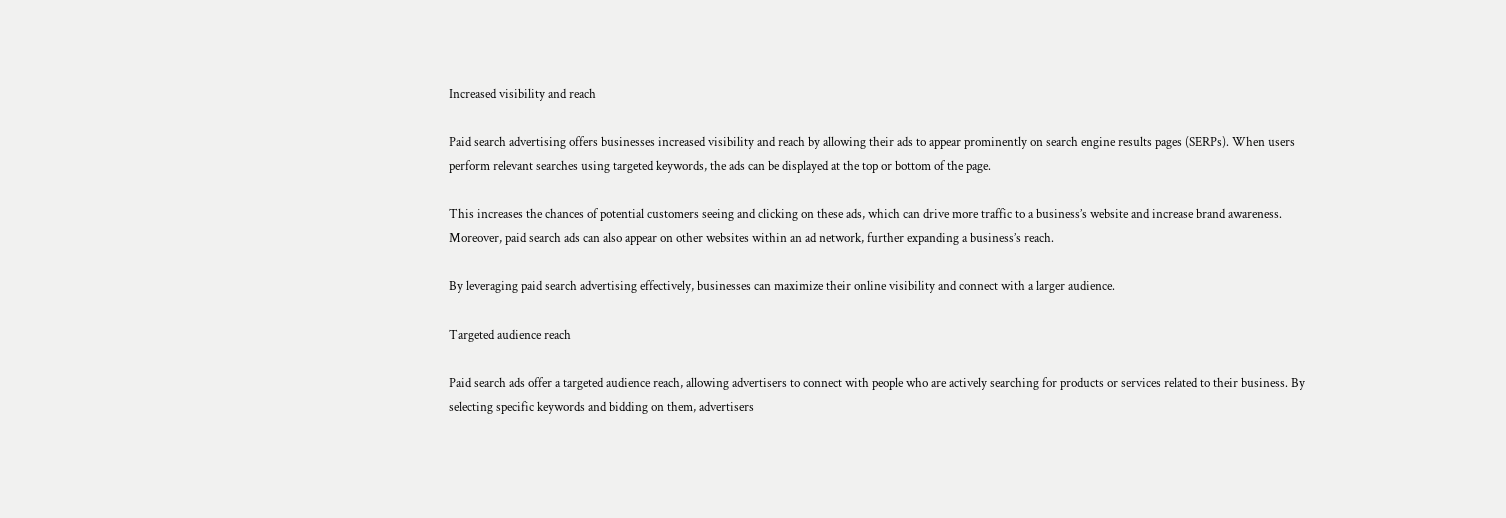Increased visibility and reach

Paid search advertising offers businesses increased visibility and reach by allowing their ads to appear prominently on search engine results pages (SERPs). When users perform relevant searches using targeted keywords, the ads can be displayed at the top or bottom of the page.

This increases the chances of potential customers seeing and clicking on these ads, which can drive more traffic to a business’s website and increase brand awareness. Moreover, paid search ads can also appear on other websites within an ad network, further expanding a business’s reach.

By leveraging paid search advertising effectively, businesses can maximize their online visibility and connect with a larger audience.

Targeted audience reach

Paid search ads offer a targeted audience reach, allowing advertisers to connect with people who are actively searching for products or services related to their business. By selecting specific keywords and bidding on them, advertisers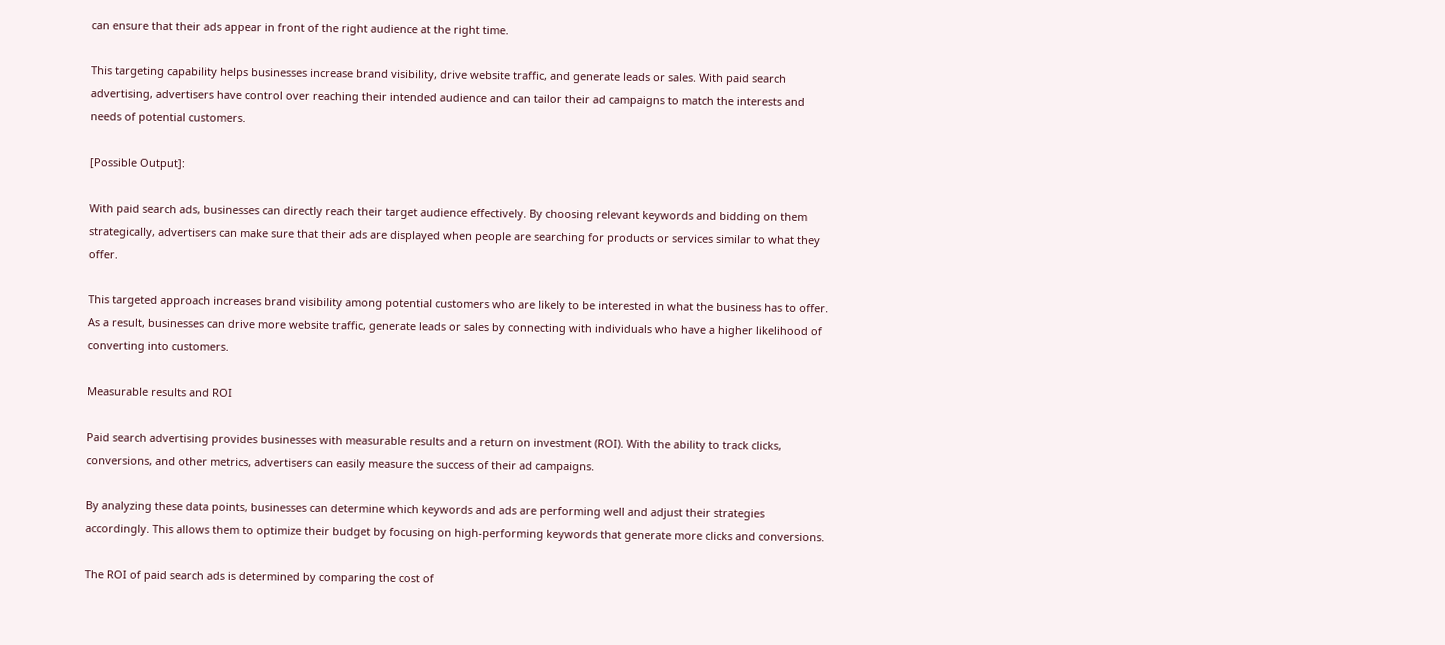can ensure that their ads appear in front of the right audience at the right time.

This targeting capability helps businesses increase brand visibility, drive website traffic, and generate leads or sales. With paid search advertising, advertisers have control over reaching their intended audience and can tailor their ad campaigns to match the interests and needs of potential customers.

[Possible Output]:

With paid search ads, businesses can directly reach their target audience effectively. By choosing relevant keywords and bidding on them strategically, advertisers can make sure that their ads are displayed when people are searching for products or services similar to what they offer.

This targeted approach increases brand visibility among potential customers who are likely to be interested in what the business has to offer. As a result, businesses can drive more website traffic, generate leads or sales by connecting with individuals who have a higher likelihood of converting into customers.

Measurable results and ROI

Paid search advertising provides businesses with measurable results and a return on investment (ROI). With the ability to track clicks, conversions, and other metrics, advertisers can easily measure the success of their ad campaigns.

By analyzing these data points, businesses can determine which keywords and ads are performing well and adjust their strategies accordingly. This allows them to optimize their budget by focusing on high-performing keywords that generate more clicks and conversions.

The ROI of paid search ads is determined by comparing the cost of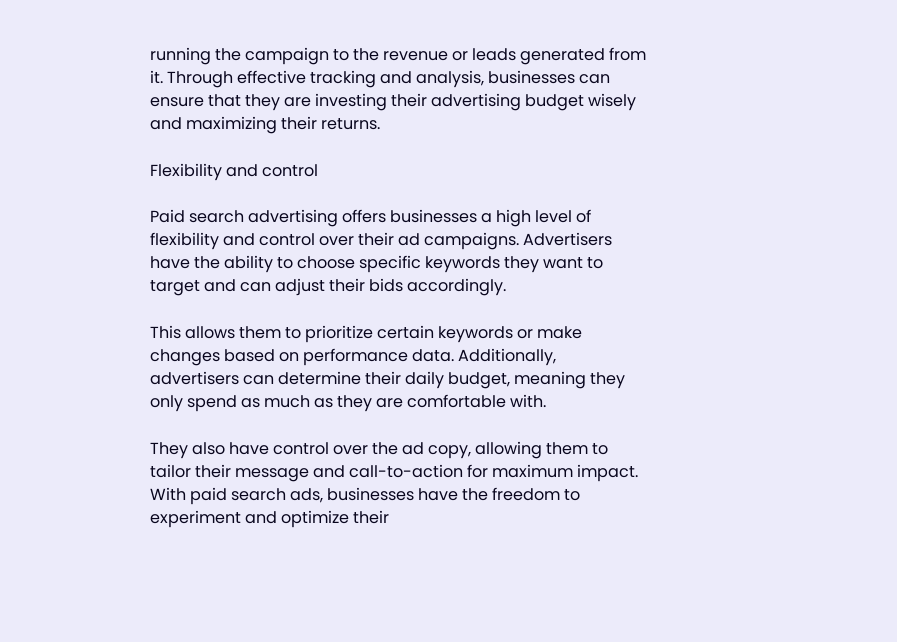running the campaign to the revenue or leads generated from it. Through effective tracking and analysis, businesses can ensure that they are investing their advertising budget wisely and maximizing their returns.

Flexibility and control

Paid search advertising offers businesses a high level of flexibility and control over their ad campaigns. Advertisers have the ability to choose specific keywords they want to target and can adjust their bids accordingly.

This allows them to prioritize certain keywords or make changes based on performance data. Additionally, advertisers can determine their daily budget, meaning they only spend as much as they are comfortable with.

They also have control over the ad copy, allowing them to tailor their message and call-to-action for maximum impact. With paid search ads, businesses have the freedom to experiment and optimize their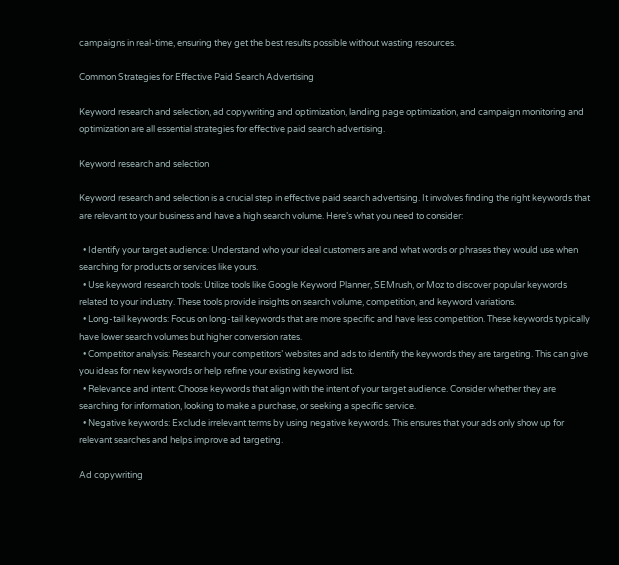campaigns in real-time, ensuring they get the best results possible without wasting resources.

Common Strategies for Effective Paid Search Advertising

Keyword research and selection, ad copywriting and optimization, landing page optimization, and campaign monitoring and optimization are all essential strategies for effective paid search advertising.

Keyword research and selection

Keyword research and selection is a crucial step in effective paid search advertising. It involves finding the right keywords that are relevant to your business and have a high search volume. Here’s what you need to consider:

  • Identify your target audience: Understand who your ideal customers are and what words or phrases they would use when searching for products or services like yours.
  • Use keyword research tools: Utilize tools like Google Keyword Planner, SEMrush, or Moz to discover popular keywords related to your industry. These tools provide insights on search volume, competition, and keyword variations.
  • Long-tail keywords: Focus on long-tail keywords that are more specific and have less competition. These keywords typically have lower search volumes but higher conversion rates.
  • Competitor analysis: Research your competitors’ websites and ads to identify the keywords they are targeting. This can give you ideas for new keywords or help refine your existing keyword list.
  • Relevance and intent: Choose keywords that align with the intent of your target audience. Consider whether they are searching for information, looking to make a purchase, or seeking a specific service.
  • Negative keywords: Exclude irrelevant terms by using negative keywords. This ensures that your ads only show up for relevant searches and helps improve ad targeting.

Ad copywriting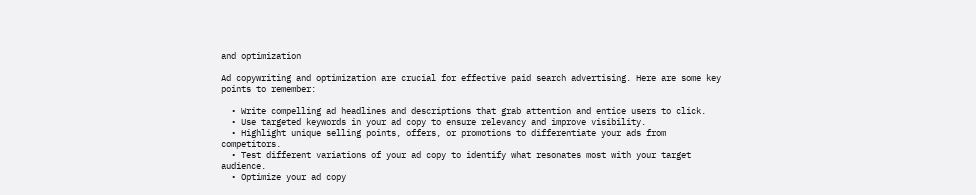and optimization

Ad copywriting and optimization are crucial for effective paid search advertising. Here are some key points to remember:

  • Write compelling ad headlines and descriptions that grab attention and entice users to click.
  • Use targeted keywords in your ad copy to ensure relevancy and improve visibility.
  • Highlight unique selling points, offers, or promotions to differentiate your ads from competitors.
  • Test different variations of your ad copy to identify what resonates most with your target audience.
  • Optimize your ad copy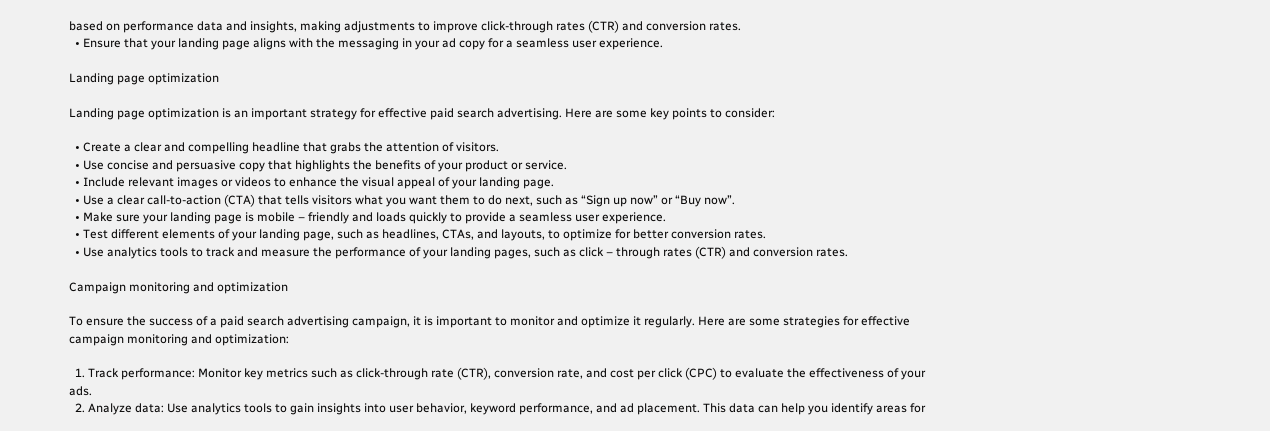based on performance data and insights, making adjustments to improve click-through rates (CTR) and conversion rates.
  • Ensure that your landing page aligns with the messaging in your ad copy for a seamless user experience.

Landing page optimization

Landing page optimization is an important strategy for effective paid search advertising. Here are some key points to consider:

  • Create a clear and compelling headline that grabs the attention of visitors.
  • Use concise and persuasive copy that highlights the benefits of your product or service.
  • Include relevant images or videos to enhance the visual appeal of your landing page.
  • Use a clear call-to-action (CTA) that tells visitors what you want them to do next, such as “Sign up now” or “Buy now”.
  • Make sure your landing page is mobile – friendly and loads quickly to provide a seamless user experience.
  • Test different elements of your landing page, such as headlines, CTAs, and layouts, to optimize for better conversion rates.
  • Use analytics tools to track and measure the performance of your landing pages, such as click – through rates (CTR) and conversion rates.

Campaign monitoring and optimization

To ensure the success of a paid search advertising campaign, it is important to monitor and optimize it regularly. Here are some strategies for effective campaign monitoring and optimization:

  1. Track performance: Monitor key metrics such as click-through rate (CTR), conversion rate, and cost per click (CPC) to evaluate the effectiveness of your ads.
  2. Analyze data: Use analytics tools to gain insights into user behavior, keyword performance, and ad placement. This data can help you identify areas for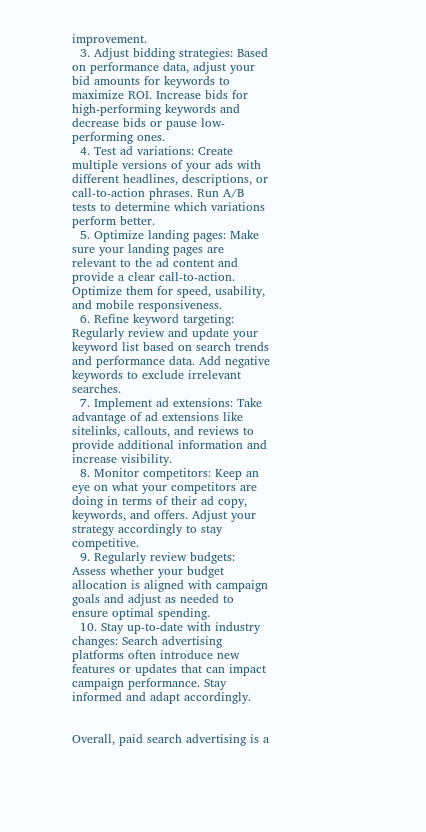improvement.
  3. Adjust bidding strategies: Based on performance data, adjust your bid amounts for keywords to maximize ROI. Increase bids for high-performing keywords and decrease bids or pause low-performing ones.
  4. Test ad variations: Create multiple versions of your ads with different headlines, descriptions, or call-to-action phrases. Run A/B tests to determine which variations perform better.
  5. Optimize landing pages: Make sure your landing pages are relevant to the ad content and provide a clear call-to-action. Optimize them for speed, usability, and mobile responsiveness.
  6. Refine keyword targeting: Regularly review and update your keyword list based on search trends and performance data. Add negative keywords to exclude irrelevant searches.
  7. Implement ad extensions: Take advantage of ad extensions like sitelinks, callouts, and reviews to provide additional information and increase visibility.
  8. Monitor competitors: Keep an eye on what your competitors are doing in terms of their ad copy, keywords, and offers. Adjust your strategy accordingly to stay competitive.
  9. Regularly review budgets: Assess whether your budget allocation is aligned with campaign goals and adjust as needed to ensure optimal spending.
  10. Stay up-to-date with industry changes: Search advertising platforms often introduce new features or updates that can impact campaign performance. Stay informed and adapt accordingly.


Overall, paid search advertising is a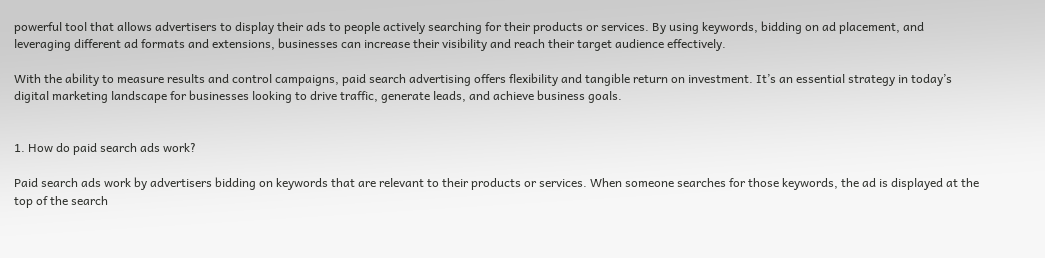powerful tool that allows advertisers to display their ads to people actively searching for their products or services. By using keywords, bidding on ad placement, and leveraging different ad formats and extensions, businesses can increase their visibility and reach their target audience effectively.

With the ability to measure results and control campaigns, paid search advertising offers flexibility and tangible return on investment. It’s an essential strategy in today’s digital marketing landscape for businesses looking to drive traffic, generate leads, and achieve business goals.


1. How do paid search ads work?

Paid search ads work by advertisers bidding on keywords that are relevant to their products or services. When someone searches for those keywords, the ad is displayed at the top of the search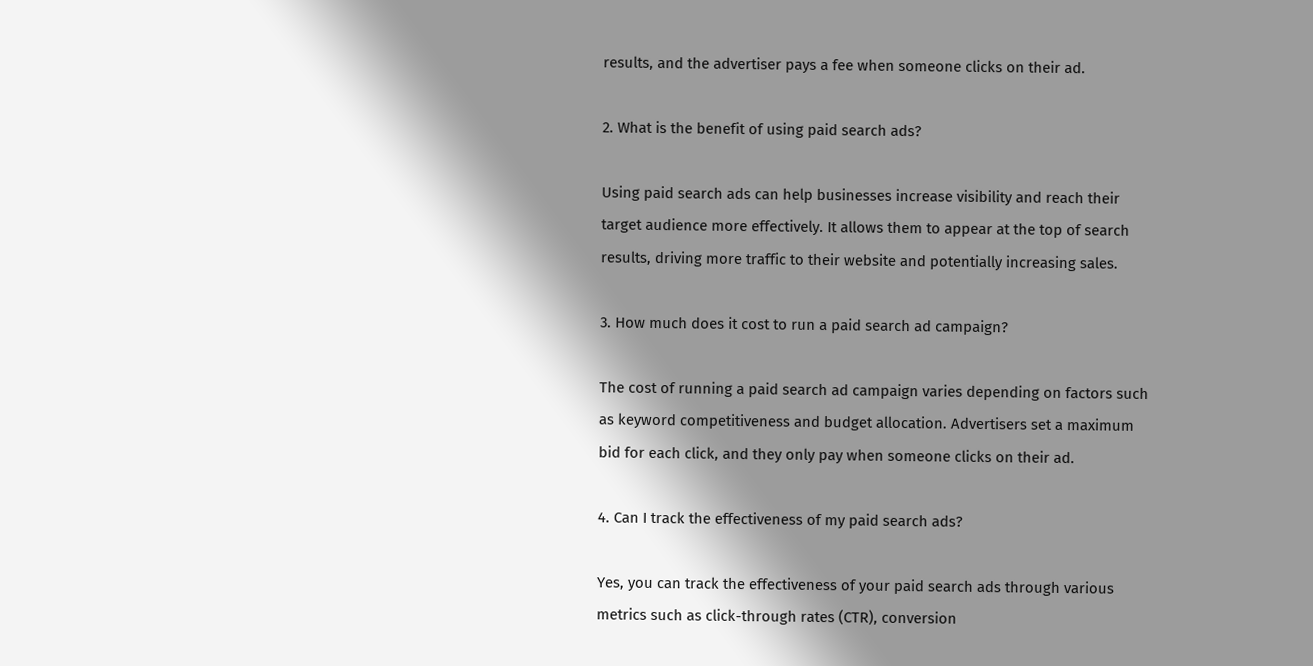results, and the advertiser pays a fee when someone clicks on their ad.

2. What is the benefit of using paid search ads?

Using paid search ads can help businesses increase visibility and reach their target audience more effectively. It allows them to appear at the top of search results, driving more traffic to their website and potentially increasing sales.

3. How much does it cost to run a paid search ad campaign?

The cost of running a paid search ad campaign varies depending on factors such as keyword competitiveness and budget allocation. Advertisers set a maximum bid for each click, and they only pay when someone clicks on their ad.

4. Can I track the effectiveness of my paid search ads?

Yes, you can track the effectiveness of your paid search ads through various metrics such as click-through rates (CTR), conversion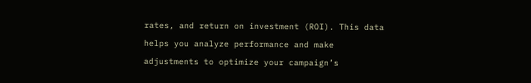rates, and return on investment (ROI). This data helps you analyze performance and make adjustments to optimize your campaign’s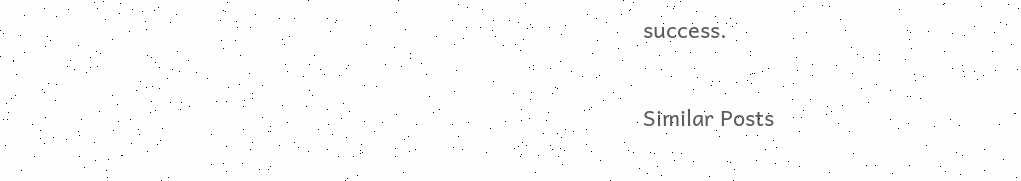success.

Similar Posts